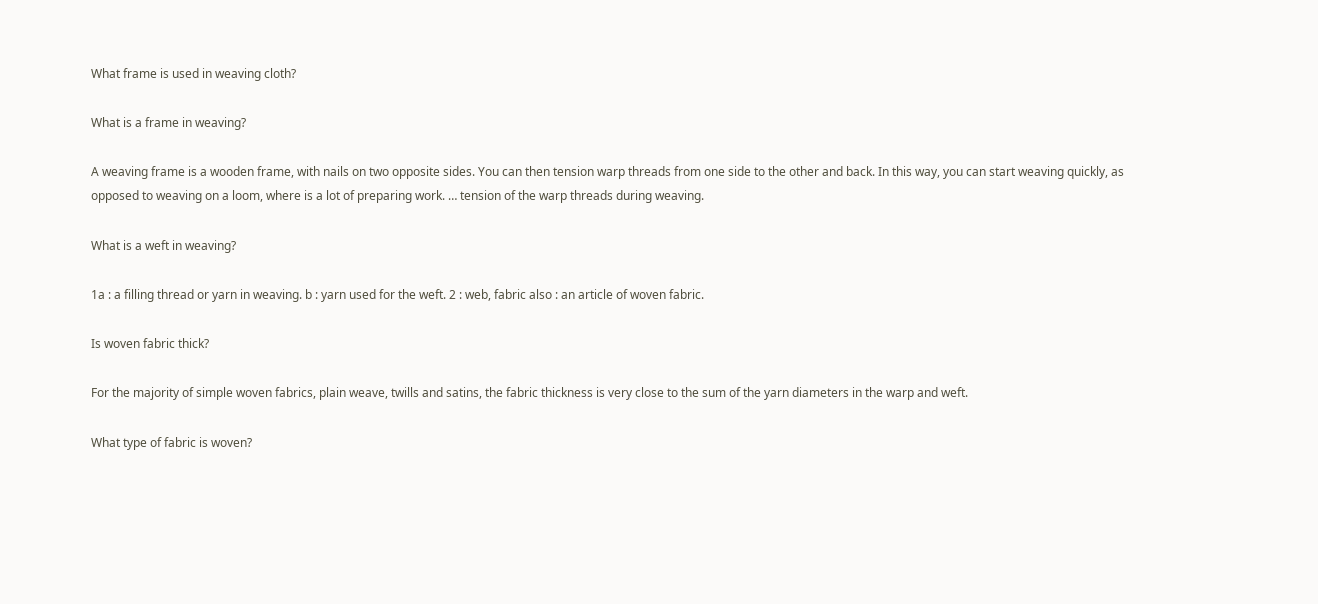What frame is used in weaving cloth?

What is a frame in weaving?

A weaving frame is a wooden frame, with nails on two opposite sides. You can then tension warp threads from one side to the other and back. In this way, you can start weaving quickly, as opposed to weaving on a loom, where is a lot of preparing work. … tension of the warp threads during weaving.

What is a weft in weaving?

1a : a filling thread or yarn in weaving. b : yarn used for the weft. 2 : web, fabric also : an article of woven fabric.

Is woven fabric thick?

For the majority of simple woven fabrics, plain weave, twills and satins, the fabric thickness is very close to the sum of the yarn diameters in the warp and weft.

What type of fabric is woven?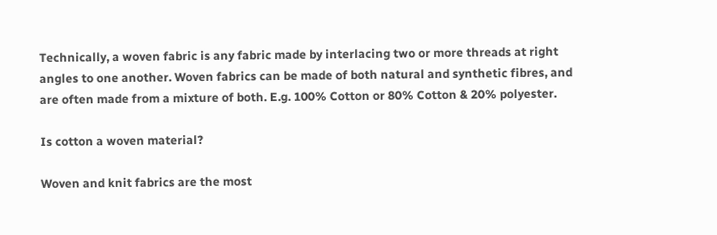Technically, a woven fabric is any fabric made by interlacing two or more threads at right angles to one another. Woven fabrics can be made of both natural and synthetic fibres, and are often made from a mixture of both. E.g. 100% Cotton or 80% Cotton & 20% polyester.

Is cotton a woven material?

Woven and knit fabrics are the most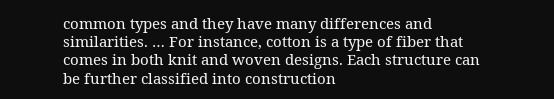common types and they have many differences and similarities. … For instance, cotton is a type of fiber that comes in both knit and woven designs. Each structure can be further classified into construction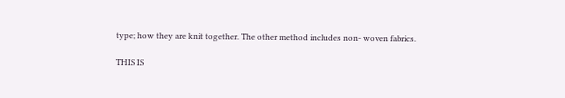type; how they are knit together. The other method includes non- woven fabrics.

THIS IS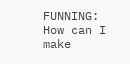FUNNING:  How can I make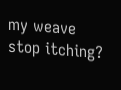my weave stop itching?